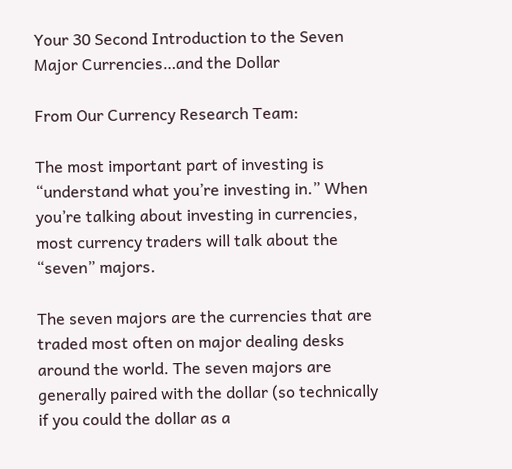Your 30 Second Introduction to the Seven Major Currencies…and the Dollar

From Our Currency Research Team:

The most important part of investing is “understand what you’re investing in.” When you’re talking about investing in currencies, most currency traders will talk about the “seven” majors.

The seven majors are the currencies that are traded most often on major dealing desks around the world. The seven majors are generally paired with the dollar (so technically if you could the dollar as a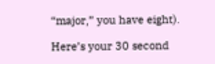“major,” you have eight).

Here’s your 30 second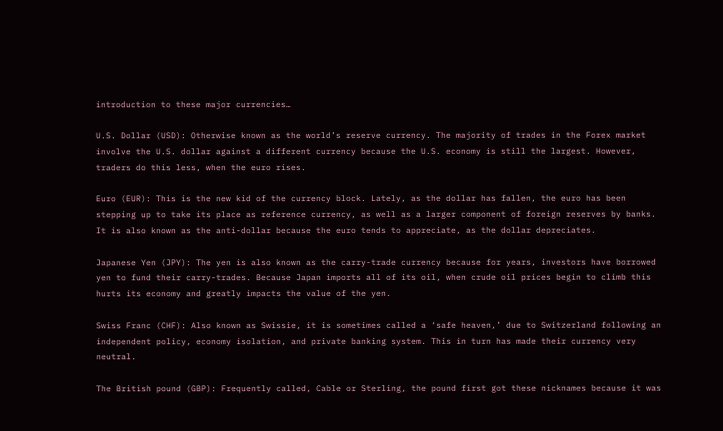introduction to these major currencies…

U.S. Dollar (USD): Otherwise known as the world’s reserve currency. The majority of trades in the Forex market involve the U.S. dollar against a different currency because the U.S. economy is still the largest. However, traders do this less, when the euro rises.

Euro (EUR): This is the new kid of the currency block. Lately, as the dollar has fallen, the euro has been stepping up to take its place as reference currency, as well as a larger component of foreign reserves by banks. It is also known as the anti-dollar because the euro tends to appreciate, as the dollar depreciates.

Japanese Yen (JPY): The yen is also known as the carry-trade currency because for years, investors have borrowed yen to fund their carry-trades. Because Japan imports all of its oil, when crude oil prices begin to climb this hurts its economy and greatly impacts the value of the yen.

Swiss Franc (CHF): Also known as Swissie, it is sometimes called a ‘safe heaven,’ due to Switzerland following an independent policy, economy isolation, and private banking system. This in turn has made their currency very neutral.

The British pound (GBP): Frequently called, Cable or Sterling, the pound first got these nicknames because it was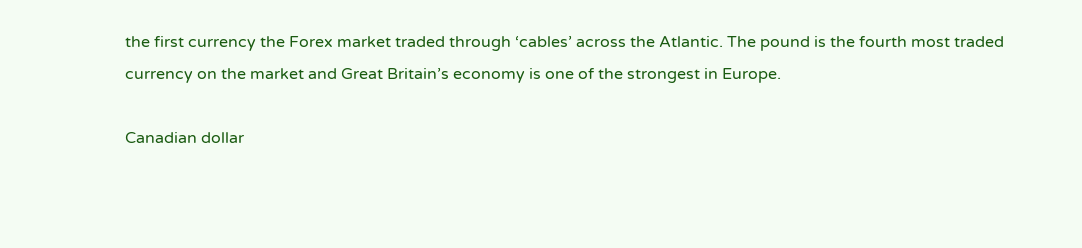the first currency the Forex market traded through ‘cables’ across the Atlantic. The pound is the fourth most traded currency on the market and Great Britain’s economy is one of the strongest in Europe.

Canadian dollar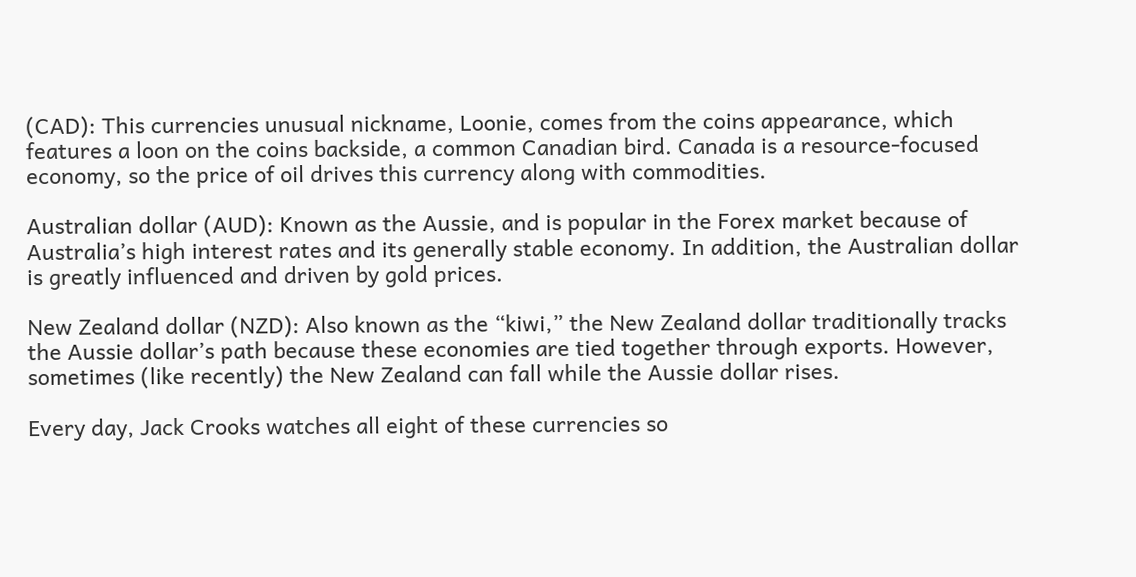(CAD): This currencies unusual nickname, Loonie, comes from the coins appearance, which features a loon on the coins backside, a common Canadian bird. Canada is a resource-focused economy, so the price of oil drives this currency along with commodities.

Australian dollar (AUD): Known as the Aussie, and is popular in the Forex market because of Australia’s high interest rates and its generally stable economy. In addition, the Australian dollar is greatly influenced and driven by gold prices.

New Zealand dollar (NZD): Also known as the “kiwi,” the New Zealand dollar traditionally tracks the Aussie dollar’s path because these economies are tied together through exports. However, sometimes (like recently) the New Zealand can fall while the Aussie dollar rises.

Every day, Jack Crooks watches all eight of these currencies so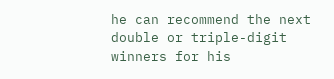he can recommend the next double or triple-digit winners for his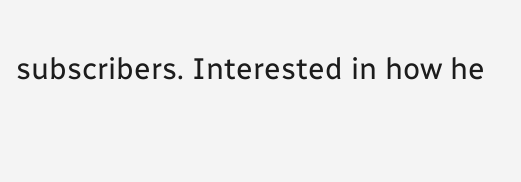subscribers. Interested in how he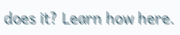does it? Learn how here.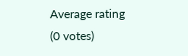Average rating
(0 votes)